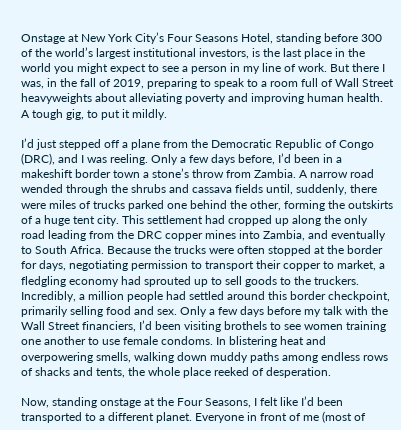Onstage at New York City’s Four Seasons Hotel, standing before 300 of the world’s largest institutional investors, is the last place in the world you might expect to see a person in my line of work. But there I was, in the fall of 2019, preparing to speak to a room full of Wall Street heavyweights about alleviating poverty and improving human health. A tough gig, to put it mildly.

I’d just stepped off a plane from the Democratic Republic of Congo (DRC), and I was reeling. Only a few days before, I’d been in a makeshift border town a stone’s throw from Zambia. A narrow road wended through the shrubs and cassava fields until, suddenly, there were miles of trucks parked one behind the other, forming the outskirts of a huge tent city. This settlement had cropped up along the only road leading from the DRC copper mines into Zambia, and eventually to South Africa. Because the trucks were often stopped at the border for days, negotiating permission to transport their copper to market, a fledgling economy had sprouted up to sell goods to the truckers. Incredibly, a million people had settled around this border checkpoint, primarily selling food and sex. Only a few days before my talk with the Wall Street financiers, I’d been visiting brothels to see women training one another to use female condoms. In blistering heat and overpowering smells, walking down muddy paths among endless rows of shacks and tents, the whole place reeked of desperation.

Now, standing onstage at the Four Seasons, I felt like I’d been transported to a different planet. Everyone in front of me (most of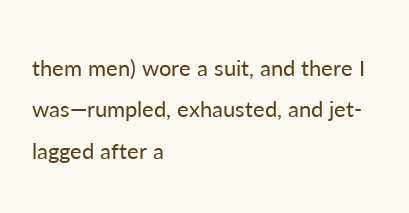them men) wore a suit, and there I was—rumpled, exhausted, and jet-lagged after a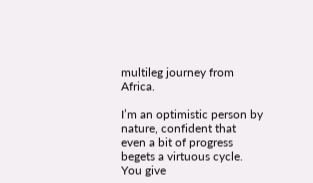multileg journey from Africa.

I’m an optimistic person by nature, confident that even a bit of progress begets a virtuous cycle. You give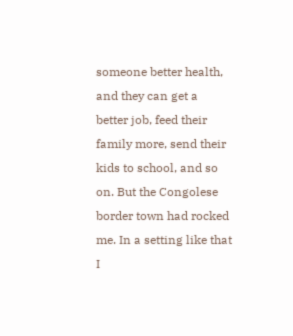someone better health, and they can get a better job, feed their family more, send their kids to school, and so on. But the Congolese border town had rocked me. In a setting like that I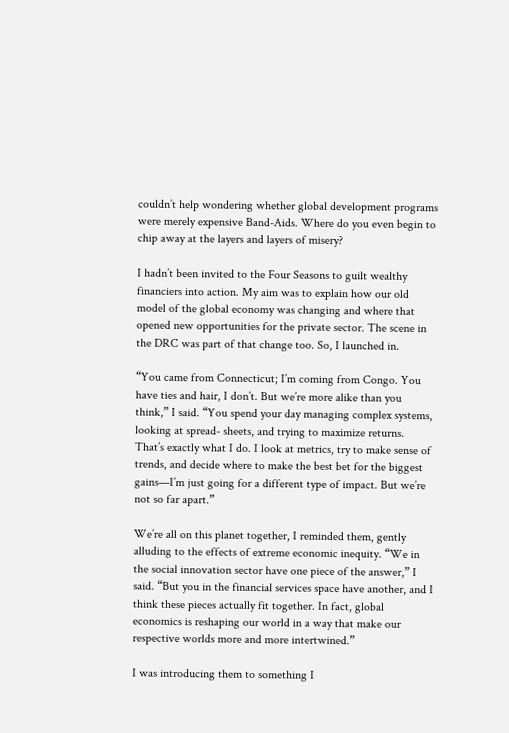couldn’t help wondering whether global development programs were merely expensive Band-Aids. Where do you even begin to chip away at the layers and layers of misery?

I hadn’t been invited to the Four Seasons to guilt wealthy financiers into action. My aim was to explain how our old model of the global economy was changing and where that opened new opportunities for the private sector. The scene in the DRC was part of that change too. So, I launched in.

“You came from Connecticut; I’m coming from Congo. You have ties and hair, I don’t. But we’re more alike than you think,” I said. “You spend your day managing complex systems, looking at spread- sheets, and trying to maximize returns. That’s exactly what I do. I look at metrics, try to make sense of trends, and decide where to make the best bet for the biggest gains—I’m just going for a different type of impact. But we’re not so far apart.”

We’re all on this planet together, I reminded them, gently alluding to the effects of extreme economic inequity. “We in the social innovation sector have one piece of the answer,” I said. “But you in the financial services space have another, and I think these pieces actually fit together. In fact, global economics is reshaping our world in a way that make our respective worlds more and more intertwined.”

I was introducing them to something I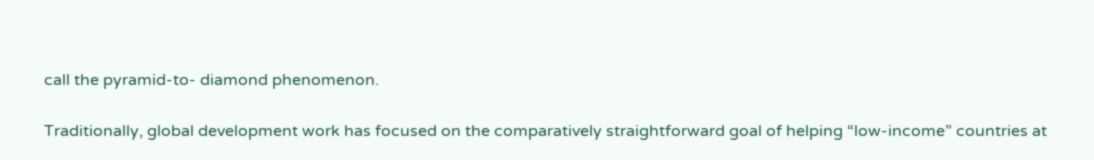call the pyramid-to- diamond phenomenon.

Traditionally, global development work has focused on the comparatively straightforward goal of helping “low-income” countries at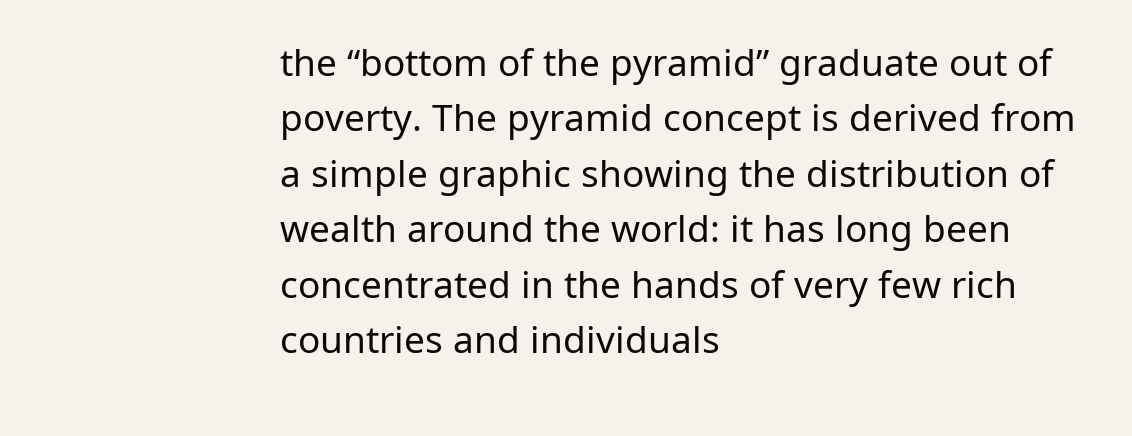the “bottom of the pyramid” graduate out of poverty. The pyramid concept is derived from a simple graphic showing the distribution of wealth around the world: it has long been concentrated in the hands of very few rich countries and individuals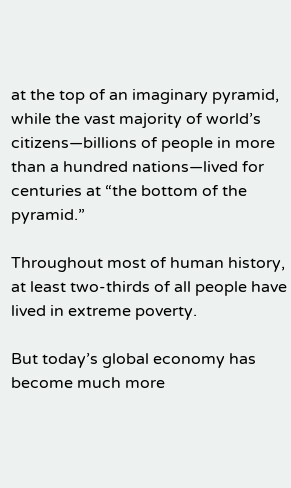at the top of an imaginary pyramid, while the vast majority of world’s citizens—billions of people in more than a hundred nations—lived for centuries at “the bottom of the pyramid.”

Throughout most of human history, at least two-thirds of all people have lived in extreme poverty.

But today’s global economy has become much more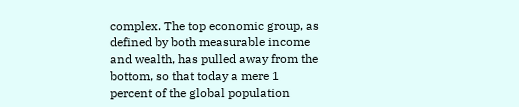complex. The top economic group, as defined by both measurable income and wealth, has pulled away from the bottom, so that today a mere 1 percent of the global population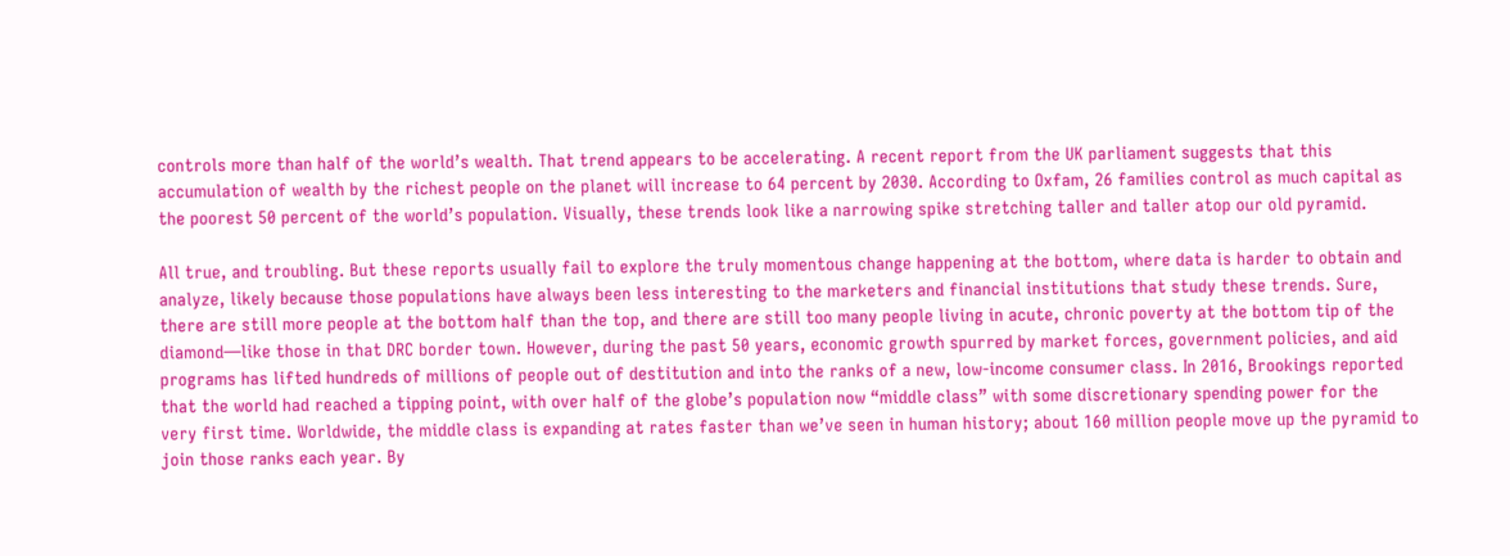controls more than half of the world’s wealth. That trend appears to be accelerating. A recent report from the UK parliament suggests that this accumulation of wealth by the richest people on the planet will increase to 64 percent by 2030. According to Oxfam, 26 families control as much capital as the poorest 50 percent of the world’s population. Visually, these trends look like a narrowing spike stretching taller and taller atop our old pyramid.

All true, and troubling. But these reports usually fail to explore the truly momentous change happening at the bottom, where data is harder to obtain and analyze, likely because those populations have always been less interesting to the marketers and financial institutions that study these trends. Sure, there are still more people at the bottom half than the top, and there are still too many people living in acute, chronic poverty at the bottom tip of the diamond—like those in that DRC border town. However, during the past 50 years, economic growth spurred by market forces, government policies, and aid programs has lifted hundreds of millions of people out of destitution and into the ranks of a new, low-income consumer class. In 2016, Brookings reported that the world had reached a tipping point, with over half of the globe’s population now “middle class” with some discretionary spending power for the very first time. Worldwide, the middle class is expanding at rates faster than we’ve seen in human history; about 160 million people move up the pyramid to join those ranks each year. By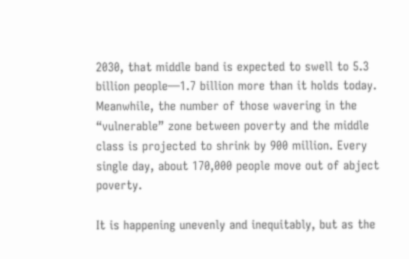2030, that middle band is expected to swell to 5.3 billion people—1.7 billion more than it holds today. Meanwhile, the number of those wavering in the “vulnerable” zone between poverty and the middle class is projected to shrink by 900 million. Every single day, about 170,000 people move out of abject poverty.

It is happening unevenly and inequitably, but as the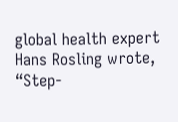global health expert Hans Rosling wrote, “Step-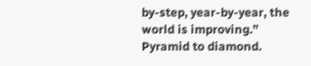by-step, year-by-year, the world is improving.” Pyramid to diamond.